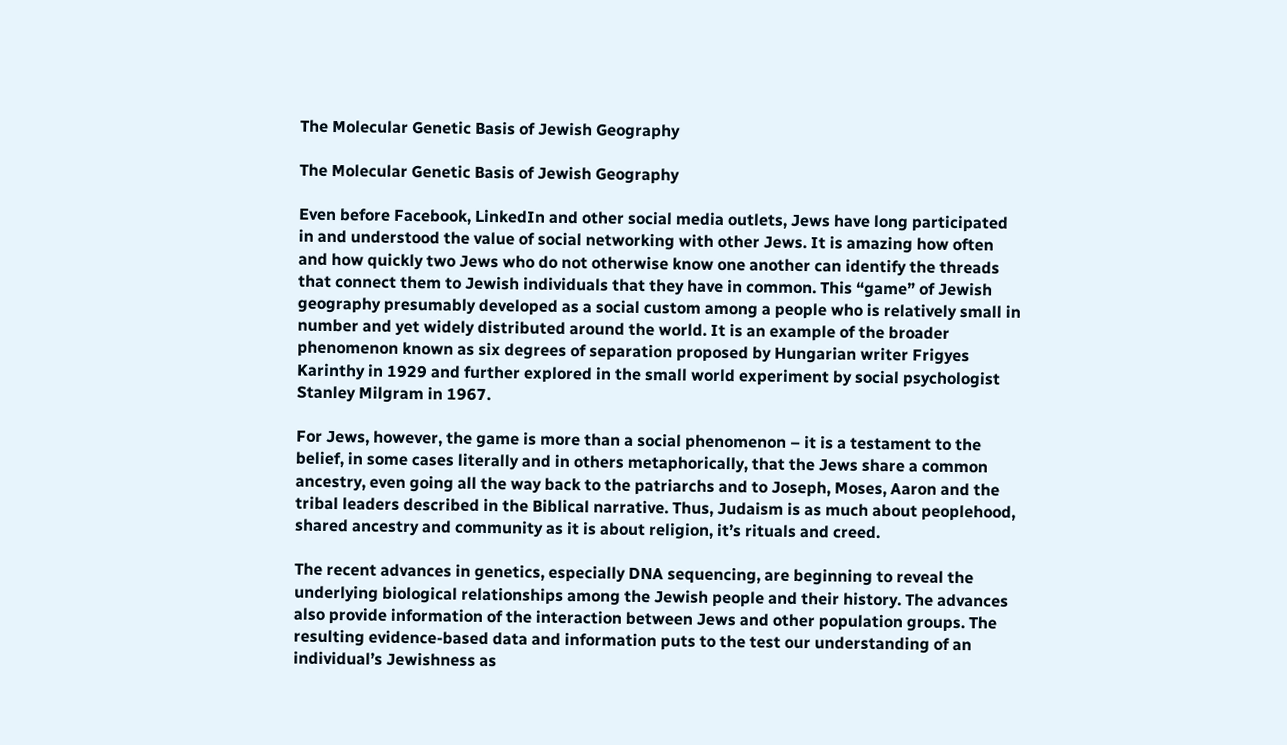The Molecular Genetic Basis of Jewish Geography

The Molecular Genetic Basis of Jewish Geography

Even before Facebook, LinkedIn and other social media outlets, Jews have long participated in and understood the value of social networking with other Jews. It is amazing how often and how quickly two Jews who do not otherwise know one another can identify the threads that connect them to Jewish individuals that they have in common. This “game” of Jewish geography presumably developed as a social custom among a people who is relatively small in number and yet widely distributed around the world. It is an example of the broader phenomenon known as six degrees of separation proposed by Hungarian writer Frigyes Karinthy in 1929 and further explored in the small world experiment by social psychologist Stanley Milgram in 1967.

For Jews, however, the game is more than a social phenomenon – it is a testament to the belief, in some cases literally and in others metaphorically, that the Jews share a common ancestry, even going all the way back to the patriarchs and to Joseph, Moses, Aaron and the tribal leaders described in the Biblical narrative. Thus, Judaism is as much about peoplehood, shared ancestry and community as it is about religion, it’s rituals and creed.

The recent advances in genetics, especially DNA sequencing, are beginning to reveal the underlying biological relationships among the Jewish people and their history. The advances also provide information of the interaction between Jews and other population groups. The resulting evidence-based data and information puts to the test our understanding of an individual’s Jewishness as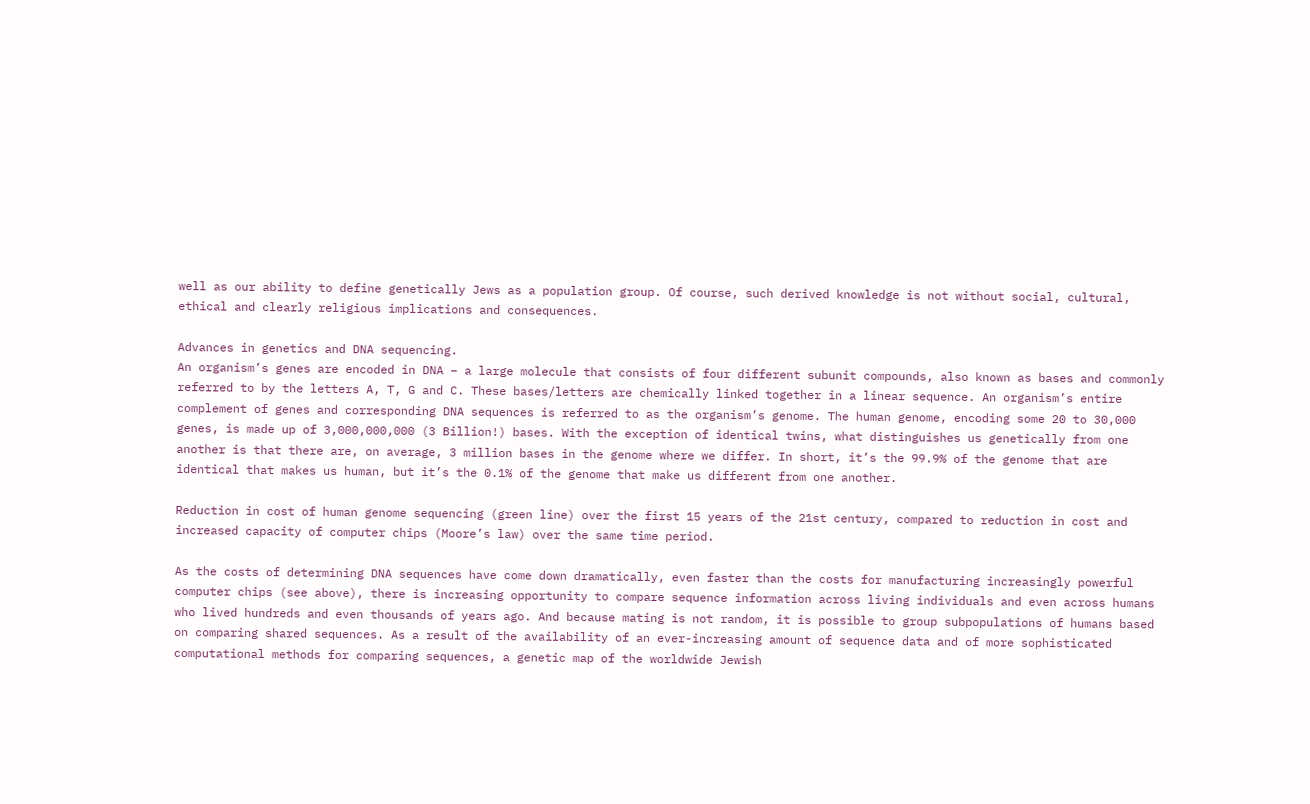well as our ability to define genetically Jews as a population group. Of course, such derived knowledge is not without social, cultural, ethical and clearly religious implications and consequences.

Advances in genetics and DNA sequencing.
An organism’s genes are encoded in DNA – a large molecule that consists of four different subunit compounds, also known as bases and commonly referred to by the letters A, T, G and C. These bases/letters are chemically linked together in a linear sequence. An organism’s entire complement of genes and corresponding DNA sequences is referred to as the organism’s genome. The human genome, encoding some 20 to 30,000 genes, is made up of 3,000,000,000 (3 Billion!) bases. With the exception of identical twins, what distinguishes us genetically from one another is that there are, on average, 3 million bases in the genome where we differ. In short, it’s the 99.9% of the genome that are identical that makes us human, but it’s the 0.1% of the genome that make us different from one another.

Reduction in cost of human genome sequencing (green line) over the first 15 years of the 21st century, compared to reduction in cost and increased capacity of computer chips (Moore’s law) over the same time period.

As the costs of determining DNA sequences have come down dramatically, even faster than the costs for manufacturing increasingly powerful computer chips (see above), there is increasing opportunity to compare sequence information across living individuals and even across humans who lived hundreds and even thousands of years ago. And because mating is not random, it is possible to group subpopulations of humans based on comparing shared sequences. As a result of the availability of an ever-increasing amount of sequence data and of more sophisticated computational methods for comparing sequences, a genetic map of the worldwide Jewish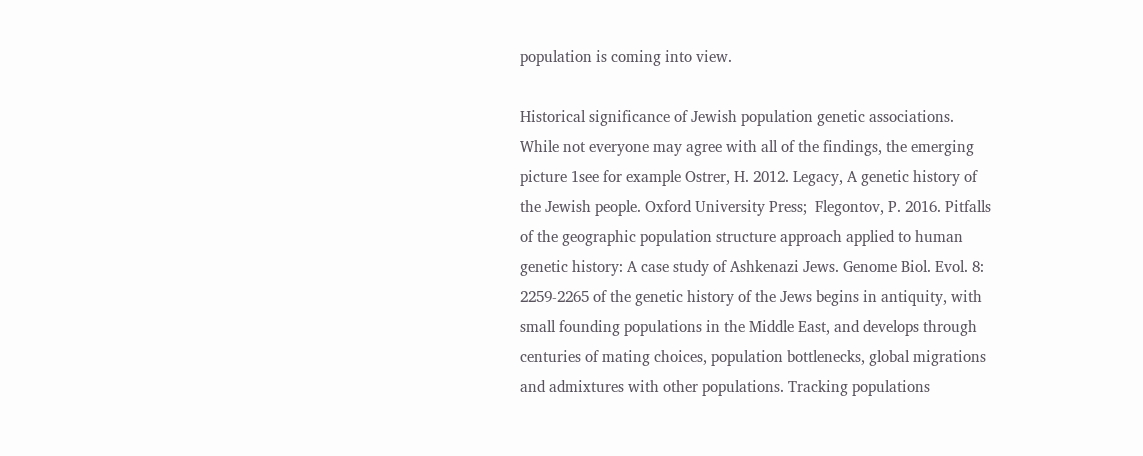population is coming into view.

Historical significance of Jewish population genetic associations.
While not everyone may agree with all of the findings, the emerging picture 1see for example Ostrer, H. 2012. Legacy, A genetic history of the Jewish people. Oxford University Press;  Flegontov, P. 2016. Pitfalls of the geographic population structure approach applied to human genetic history: A case study of Ashkenazi Jews. Genome Biol. Evol. 8: 2259-2265 of the genetic history of the Jews begins in antiquity, with small founding populations in the Middle East, and develops through centuries of mating choices, population bottlenecks, global migrations and admixtures with other populations. Tracking populations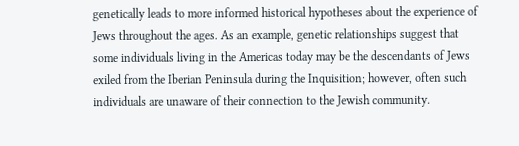genetically leads to more informed historical hypotheses about the experience of Jews throughout the ages. As an example, genetic relationships suggest that some individuals living in the Americas today may be the descendants of Jews exiled from the Iberian Peninsula during the Inquisition; however, often such individuals are unaware of their connection to the Jewish community.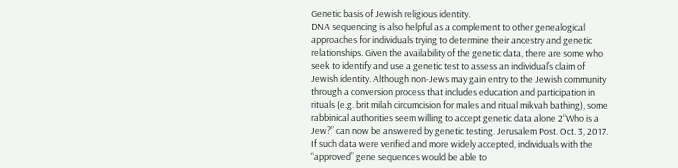Genetic basis of Jewish religious identity.
DNA sequencing is also helpful as a complement to other genealogical approaches for individuals trying to determine their ancestry and genetic relationships. Given the availability of the genetic data, there are some who seek to identify and use a genetic test to assess an individual’s claim of Jewish identity. Although non-Jews may gain entry to the Jewish community through a conversion process that includes education and participation in rituals (e.g. brit milah circumcision for males and ritual mikvah bathing), some rabbinical authorities seem willing to accept genetic data alone 2“Who is a Jew?” can now be answered by genetic testing. Jerusalem Post. Oct. 3, 2017. If such data were verified and more widely accepted, individuals with the “approved” gene sequences would be able to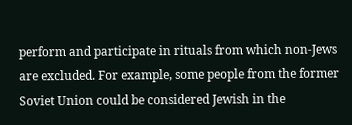perform and participate in rituals from which non-Jews are excluded. For example, some people from the former Soviet Union could be considered Jewish in the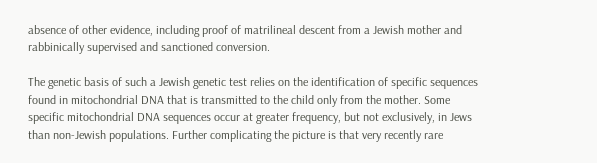absence of other evidence, including proof of matrilineal descent from a Jewish mother and rabbinically supervised and sanctioned conversion.

The genetic basis of such a Jewish genetic test relies on the identification of specific sequences found in mitochondrial DNA that is transmitted to the child only from the mother. Some specific mitochondrial DNA sequences occur at greater frequency, but not exclusively, in Jews than non-Jewish populations. Further complicating the picture is that very recently rare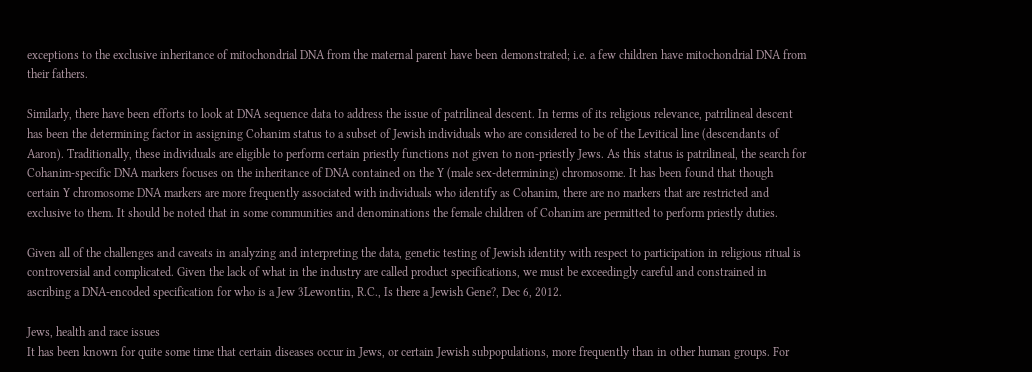exceptions to the exclusive inheritance of mitochondrial DNA from the maternal parent have been demonstrated; i.e. a few children have mitochondrial DNA from their fathers.

Similarly, there have been efforts to look at DNA sequence data to address the issue of patrilineal descent. In terms of its religious relevance, patrilineal descent has been the determining factor in assigning Cohanim status to a subset of Jewish individuals who are considered to be of the Levitical line (descendants of Aaron). Traditionally, these individuals are eligible to perform certain priestly functions not given to non-priestly Jews. As this status is patrilineal, the search for Cohanim-specific DNA markers focuses on the inheritance of DNA contained on the Y (male sex-determining) chromosome. It has been found that though certain Y chromosome DNA markers are more frequently associated with individuals who identify as Cohanim, there are no markers that are restricted and exclusive to them. It should be noted that in some communities and denominations the female children of Cohanim are permitted to perform priestly duties.

Given all of the challenges and caveats in analyzing and interpreting the data, genetic testing of Jewish identity with respect to participation in religious ritual is controversial and complicated. Given the lack of what in the industry are called product specifications, we must be exceedingly careful and constrained in ascribing a DNA-encoded specification for who is a Jew 3Lewontin, R.C., Is there a Jewish Gene?, Dec 6, 2012.

Jews, health and race issues
It has been known for quite some time that certain diseases occur in Jews, or certain Jewish subpopulations, more frequently than in other human groups. For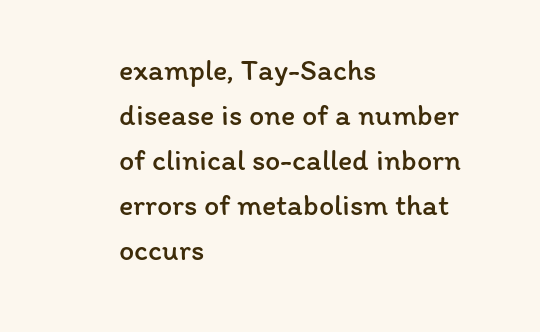example, Tay-Sachs disease is one of a number of clinical so-called inborn errors of metabolism that occurs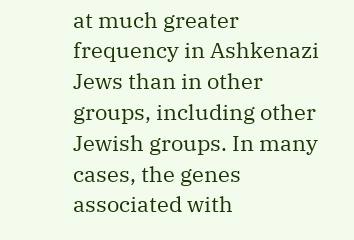at much greater frequency in Ashkenazi Jews than in other groups, including other Jewish groups. In many cases, the genes associated with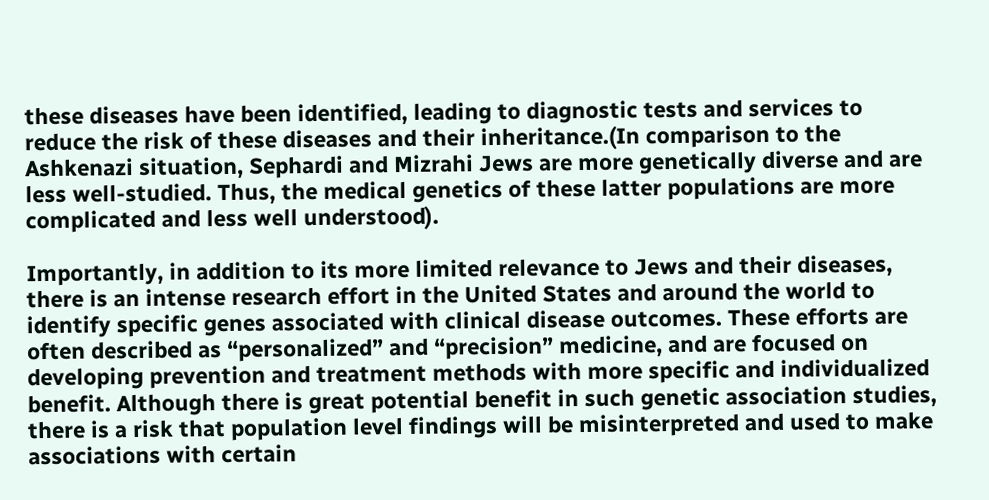these diseases have been identified, leading to diagnostic tests and services to reduce the risk of these diseases and their inheritance.(In comparison to the Ashkenazi situation, Sephardi and Mizrahi Jews are more genetically diverse and are less well-studied. Thus, the medical genetics of these latter populations are more complicated and less well understood).

Importantly, in addition to its more limited relevance to Jews and their diseases, there is an intense research effort in the United States and around the world to identify specific genes associated with clinical disease outcomes. These efforts are often described as “personalized” and “precision” medicine, and are focused on developing prevention and treatment methods with more specific and individualized benefit. Although there is great potential benefit in such genetic association studies, there is a risk that population level findings will be misinterpreted and used to make associations with certain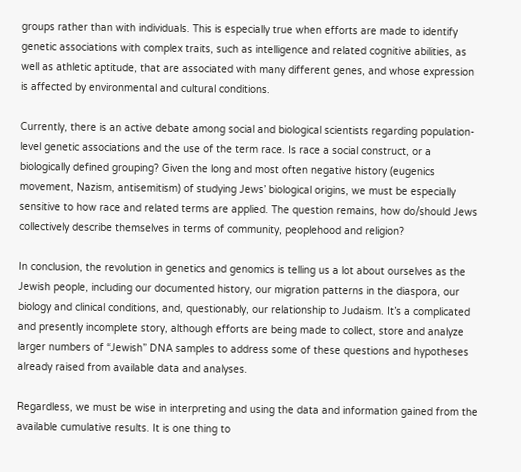groups rather than with individuals. This is especially true when efforts are made to identify genetic associations with complex traits, such as intelligence and related cognitive abilities, as well as athletic aptitude, that are associated with many different genes, and whose expression is affected by environmental and cultural conditions.

Currently, there is an active debate among social and biological scientists regarding population-level genetic associations and the use of the term race. Is race a social construct, or a biologically defined grouping? Given the long and most often negative history (eugenics movement, Nazism, antisemitism) of studying Jews’ biological origins, we must be especially sensitive to how race and related terms are applied. The question remains, how do/should Jews collectively describe themselves in terms of community, peoplehood and religion?

In conclusion, the revolution in genetics and genomics is telling us a lot about ourselves as the Jewish people, including our documented history, our migration patterns in the diaspora, our biology and clinical conditions, and, questionably, our relationship to Judaism. It’s a complicated and presently incomplete story, although efforts are being made to collect, store and analyze larger numbers of “Jewish” DNA samples to address some of these questions and hypotheses already raised from available data and analyses.

Regardless, we must be wise in interpreting and using the data and information gained from the available cumulative results. It is one thing to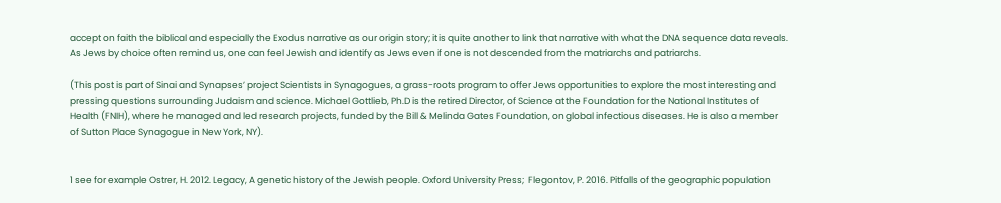accept on faith the biblical and especially the Exodus narrative as our origin story; it is quite another to link that narrative with what the DNA sequence data reveals. As Jews by choice often remind us, one can feel Jewish and identify as Jews even if one is not descended from the matriarchs and patriarchs.

(This post is part of Sinai and Synapses’ project Scientists in Synagogues, a grass-roots program to offer Jews opportunities to explore the most interesting and pressing questions surrounding Judaism and science. Michael Gottlieb, Ph.D is the retired Director, of Science at the Foundation for the National Institutes of Health (FNIH), where he managed and led research projects, funded by the Bill & Melinda Gates Foundation, on global infectious diseases. He is also a member of Sutton Place Synagogue in New York, NY).


1 see for example Ostrer, H. 2012. Legacy, A genetic history of the Jewish people. Oxford University Press;  Flegontov, P. 2016. Pitfalls of the geographic population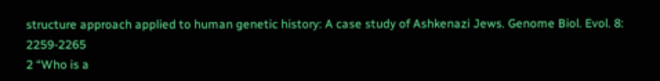structure approach applied to human genetic history: A case study of Ashkenazi Jews. Genome Biol. Evol. 8: 2259-2265
2 “Who is a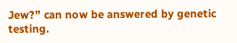Jew?” can now be answered by genetic testing.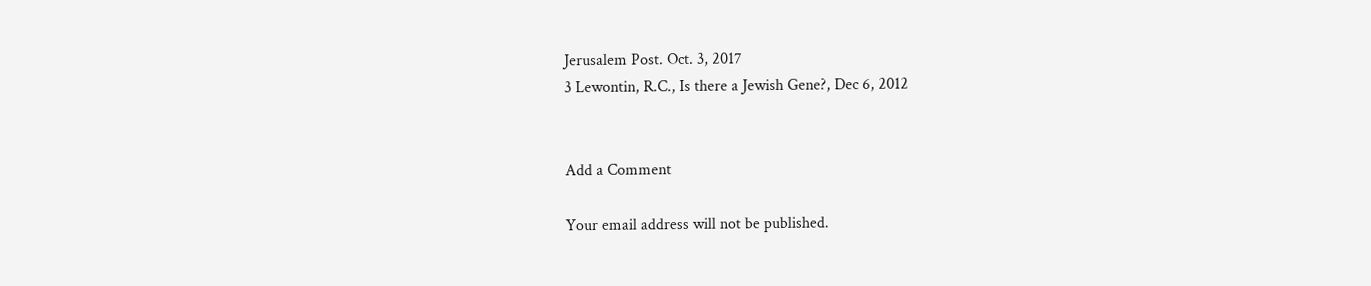Jerusalem Post. Oct. 3, 2017
3 Lewontin, R.C., Is there a Jewish Gene?, Dec 6, 2012


Add a Comment

Your email address will not be published.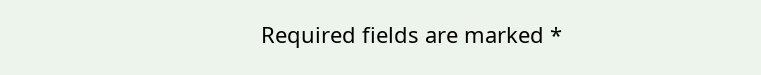Required fields are marked *